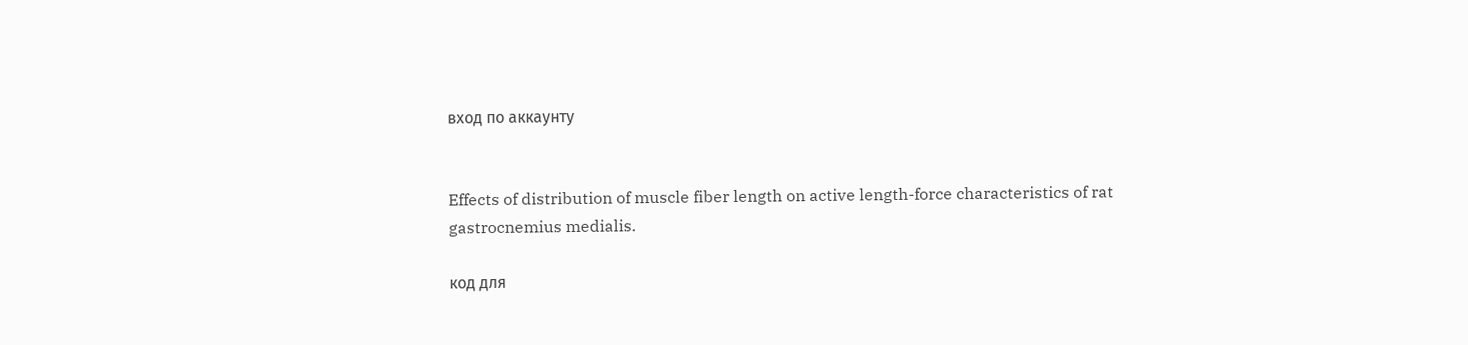вход по аккаунту


Effects of distribution of muscle fiber length on active length-force characteristics of rat gastrocnemius medialis.

код для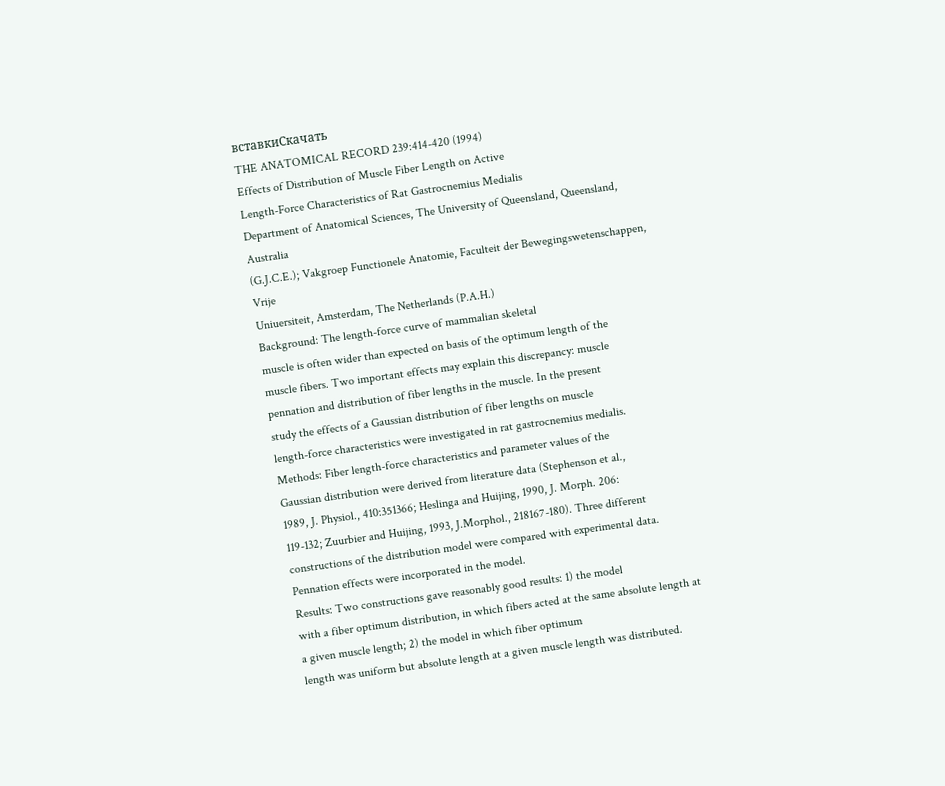вставкиСкачать
THE ANATOMICAL RECORD 239:414-420 (1994)
Effects of Distribution of Muscle Fiber Length on Active
Length-Force Characteristics of Rat Gastrocnemius Medialis
Department of Anatomical Sciences, The University of Queensland, Queensland, Australia
(G.J.C.E.); Vakgroep Functionele Anatomie, Faculteit der Bewegingswetenschappen, Vrije
Uniuersiteit, Amsterdam, The Netherlands (P.A.H.)
Background: The length-force curve of mammalian skeletal
muscle is often wider than expected on basis of the optimum length of the
muscle fibers. Two important effects may explain this discrepancy: muscle
pennation and distribution of fiber lengths in the muscle. In the present
study the effects of a Gaussian distribution of fiber lengths on muscle
length-force characteristics were investigated in rat gastrocnemius medialis.
Methods: Fiber length-force characteristics and parameter values of the
Gaussian distribution were derived from literature data (Stephenson et al.,
1989, J. Physiol., 410:351366; Heslinga and Huijing, 1990, J. Morph. 206:
119-132; Zuurbier and Huijing, 1993, J.Morphol., 218167-180). Three different constructions of the distribution model were compared with experimental data. Pennation effects were incorporated in the model.
Results: Two constructions gave reasonably good results: 1) the model
with a fiber optimum distribution, in which fibers acted at the same absolute length at a given muscle length; 2) the model in which fiber optimum
length was uniform but absolute length at a given muscle length was distributed.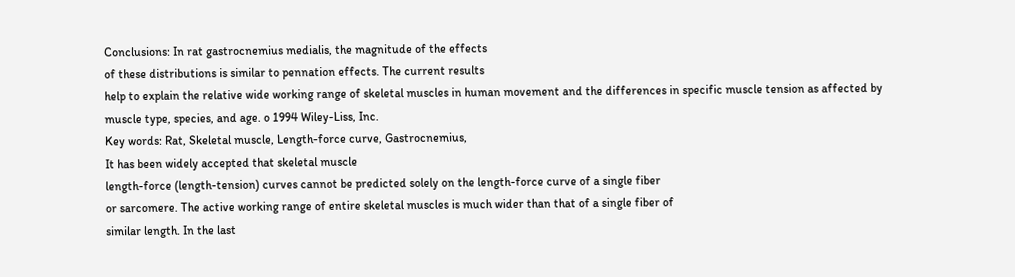Conclusions: In rat gastrocnemius medialis, the magnitude of the effects
of these distributions is similar to pennation effects. The current results
help to explain the relative wide working range of skeletal muscles in human movement and the differences in specific muscle tension as affected by
muscle type, species, and age. o 1994 Wiley-Liss, Inc.
Key words: Rat, Skeletal muscle, Length-force curve, Gastrocnemius,
It has been widely accepted that skeletal muscle
length-force (length-tension) curves cannot be predicted solely on the length-force curve of a single fiber
or sarcomere. The active working range of entire skeletal muscles is much wider than that of a single fiber of
similar length. In the last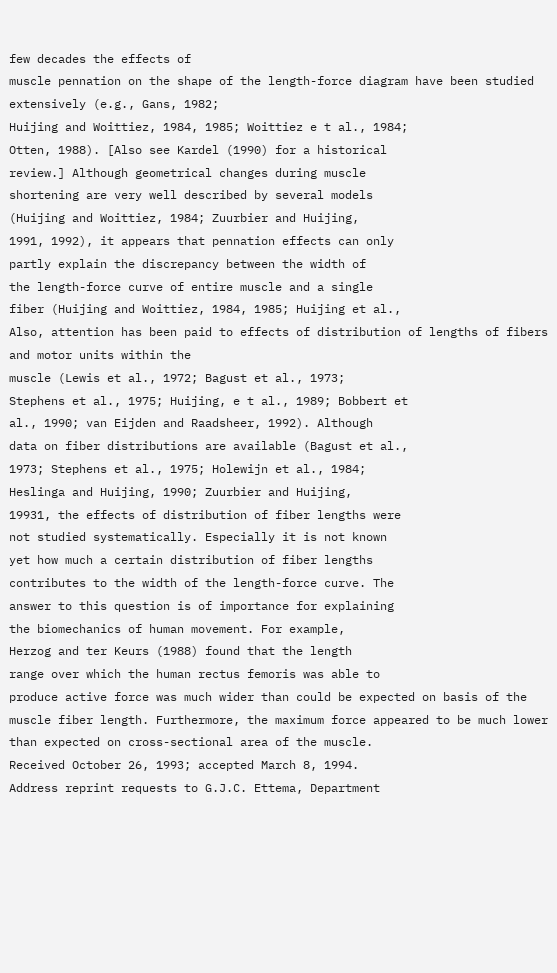few decades the effects of
muscle pennation on the shape of the length-force diagram have been studied extensively (e.g., Gans, 1982;
Huijing and Woittiez, 1984, 1985; Woittiez e t al., 1984;
Otten, 1988). [Also see Kardel (1990) for a historical
review.] Although geometrical changes during muscle
shortening are very well described by several models
(Huijing and Woittiez, 1984; Zuurbier and Huijing,
1991, 1992), it appears that pennation effects can only
partly explain the discrepancy between the width of
the length-force curve of entire muscle and a single
fiber (Huijing and Woittiez, 1984, 1985; Huijing et al.,
Also, attention has been paid to effects of distribution of lengths of fibers and motor units within the
muscle (Lewis et al., 1972; Bagust et al., 1973;
Stephens et al., 1975; Huijing, e t al., 1989; Bobbert et
al., 1990; van Eijden and Raadsheer, 1992). Although
data on fiber distributions are available (Bagust et al.,
1973; Stephens et al., 1975; Holewijn et al., 1984;
Heslinga and Huijing, 1990; Zuurbier and Huijing,
19931, the effects of distribution of fiber lengths were
not studied systematically. Especially it is not known
yet how much a certain distribution of fiber lengths
contributes to the width of the length-force curve. The
answer to this question is of importance for explaining
the biomechanics of human movement. For example,
Herzog and ter Keurs (1988) found that the length
range over which the human rectus femoris was able to
produce active force was much wider than could be expected on basis of the muscle fiber length. Furthermore, the maximum force appeared to be much lower
than expected on cross-sectional area of the muscle.
Received October 26, 1993; accepted March 8, 1994.
Address reprint requests to G.J.C. Ettema, Department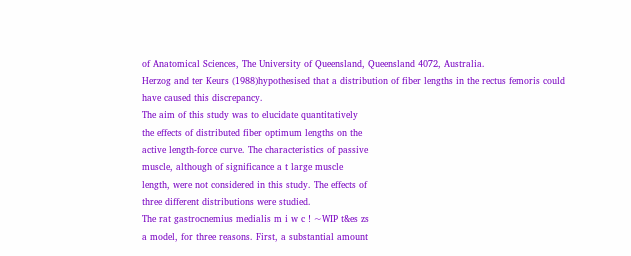of Anatomical Sciences, The University of Queensland, Queensland 4072, Australia.
Herzog and ter Keurs (1988)hypothesised that a distribution of fiber lengths in the rectus femoris could
have caused this discrepancy.
The aim of this study was to elucidate quantitatively
the effects of distributed fiber optimum lengths on the
active length-force curve. The characteristics of passive
muscle, although of significance a t large muscle
length, were not considered in this study. The effects of
three different distributions were studied.
The rat gastrocnemius medialis m i w c ! ~WIP t&es zs
a model, for three reasons. First, a substantial amount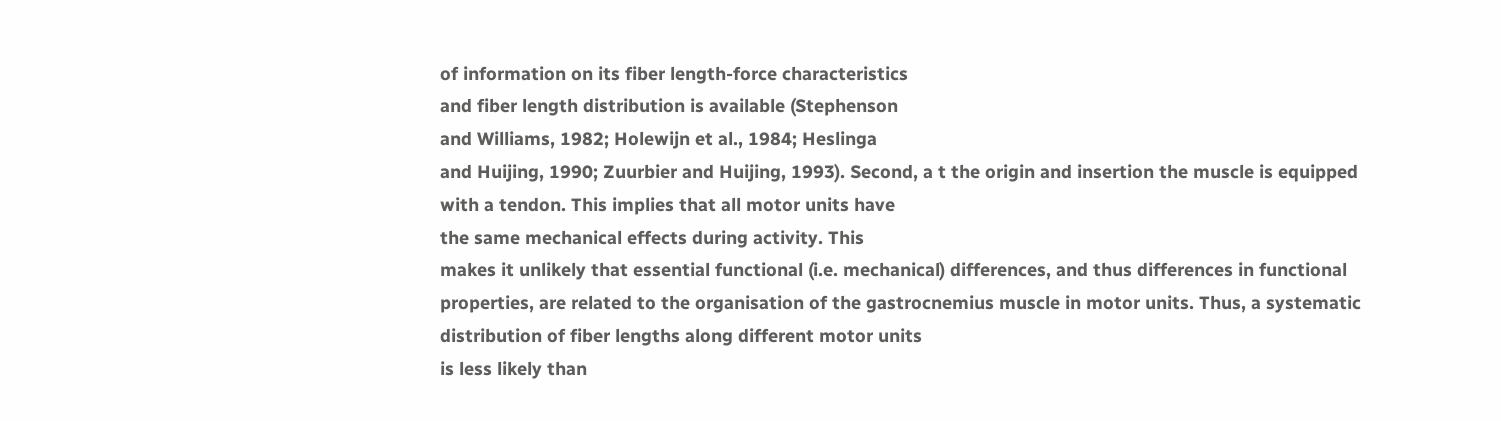of information on its fiber length-force characteristics
and fiber length distribution is available (Stephenson
and Williams, 1982; Holewijn et al., 1984; Heslinga
and Huijing, 1990; Zuurbier and Huijing, 1993). Second, a t the origin and insertion the muscle is equipped
with a tendon. This implies that all motor units have
the same mechanical effects during activity. This
makes it unlikely that essential functional (i.e. mechanical) differences, and thus differences in functional
properties, are related to the organisation of the gastrocnemius muscle in motor units. Thus, a systematic
distribution of fiber lengths along different motor units
is less likely than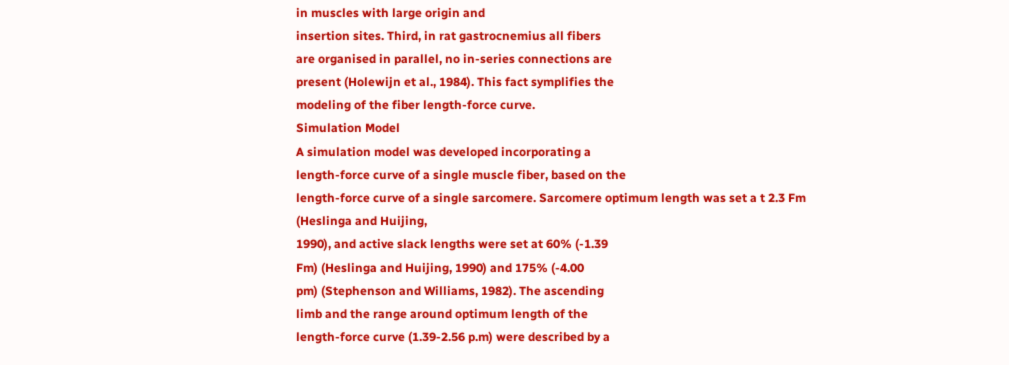in muscles with large origin and
insertion sites. Third, in rat gastrocnemius all fibers
are organised in parallel, no in-series connections are
present (Holewijn et al., 1984). This fact symplifies the
modeling of the fiber length-force curve.
Simulation Model
A simulation model was developed incorporating a
length-force curve of a single muscle fiber, based on the
length-force curve of a single sarcomere. Sarcomere optimum length was set a t 2.3 Fm (Heslinga and Huijing,
1990), and active slack lengths were set at 60% (-1.39
Fm) (Heslinga and Huijing, 1990) and 175% (-4.00
pm) (Stephenson and Williams, 1982). The ascending
limb and the range around optimum length of the
length-force curve (1.39-2.56 p.m) were described by a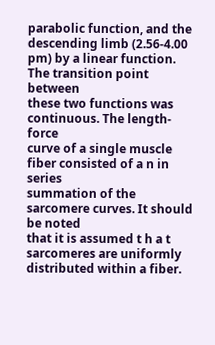parabolic function, and the descending limb (2.56-4.00
pm) by a linear function. The transition point between
these two functions was continuous. The length-force
curve of a single muscle fiber consisted of a n in series
summation of the sarcomere curves. It should be noted
that it is assumed t h a t sarcomeres are uniformly distributed within a fiber.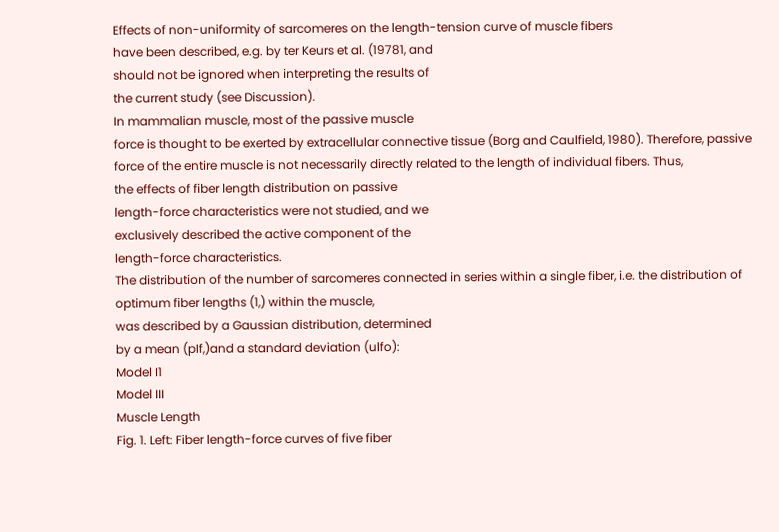Effects of non-uniformity of sarcomeres on the length-tension curve of muscle fibers
have been described, e.g. by ter Keurs et al. (19781, and
should not be ignored when interpreting the results of
the current study (see Discussion).
In mammalian muscle, most of the passive muscle
force is thought to be exerted by extracellular connective tissue (Borg and Caulfield, 1980). Therefore, passive force of the entire muscle is not necessarily directly related to the length of individual fibers. Thus,
the effects of fiber length distribution on passive
length-force characteristics were not studied, and we
exclusively described the active component of the
length-force characteristics.
The distribution of the number of sarcomeres connected in series within a single fiber, i.e. the distribution of optimum fiber lengths (1,) within the muscle,
was described by a Gaussian distribution, determined
by a mean (pIf,)and a standard deviation (ulfo):
Model I1
Model III
Muscle Length
Fig. 1. Left: Fiber length-force curves of five fiber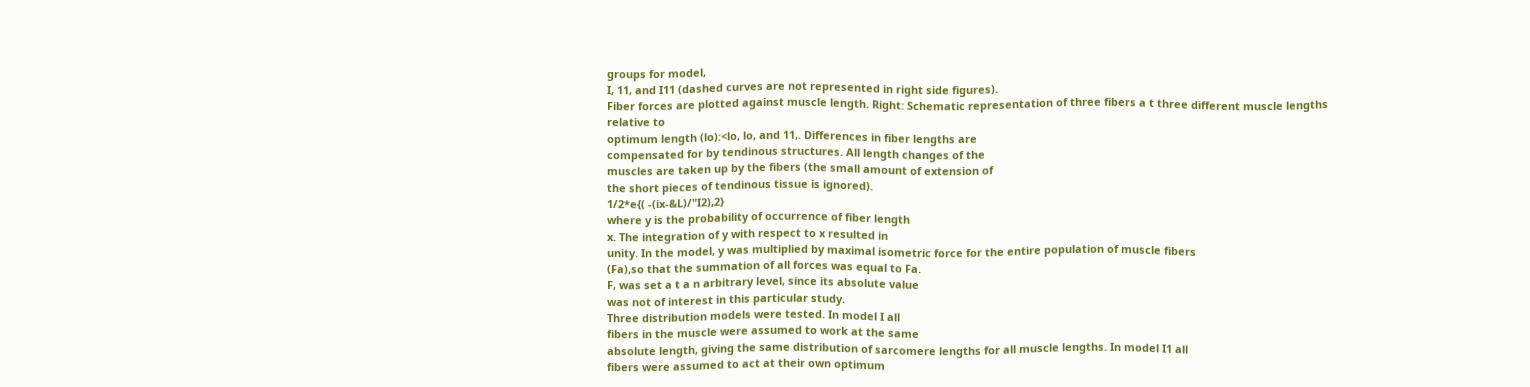groups for model,
I, 11, and I11 (dashed curves are not represented in right side figures).
Fiber forces are plotted against muscle length. Right: Schematic representation of three fibers a t three different muscle lengths relative to
optimum length (lo):<lo, lo, and 11,. Differences in fiber lengths are
compensated for by tendinous structures. All length changes of the
muscles are taken up by the fibers (the small amount of extension of
the short pieces of tendinous tissue is ignored).
1/2*e{( -(ix-&L)/"I2),2}
where y is the probability of occurrence of fiber length
x. The integration of y with respect to x resulted in
unity. In the model, y was multiplied by maximal isometric force for the entire population of muscle fibers
(Fa),so that the summation of all forces was equal to Fa.
F, was set a t a n arbitrary level, since its absolute value
was not of interest in this particular study.
Three distribution models were tested. In model I all
fibers in the muscle were assumed to work at the same
absolute length, giving the same distribution of sarcomere lengths for all muscle lengths. In model I1 all
fibers were assumed to act at their own optimum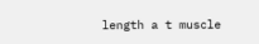length a t muscle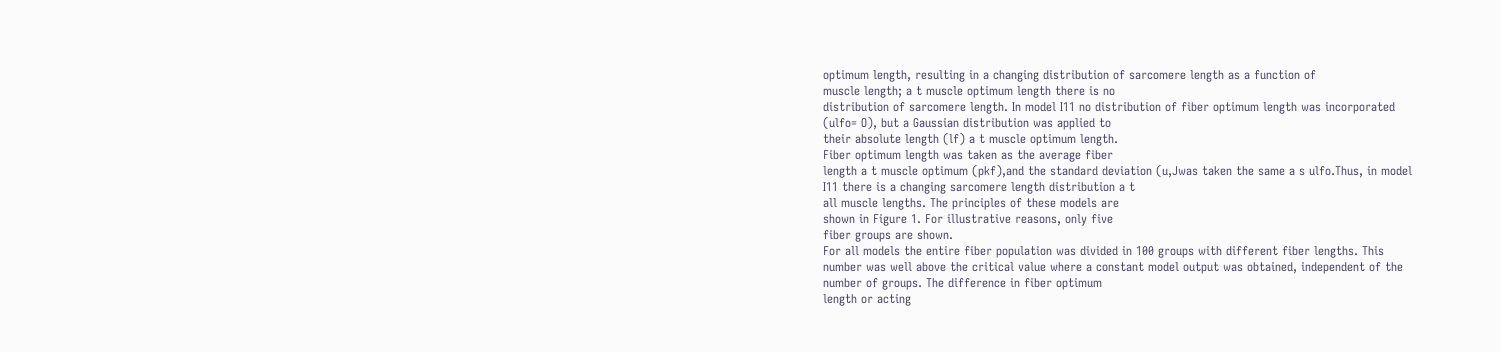optimum length, resulting in a changing distribution of sarcomere length as a function of
muscle length; a t muscle optimum length there is no
distribution of sarcomere length. In model I11 no distribution of fiber optimum length was incorporated
(ulfo= O), but a Gaussian distribution was applied to
their absolute length (lf) a t muscle optimum length.
Fiber optimum length was taken as the average fiber
length a t muscle optimum (pkf),and the standard deviation (u,Jwas taken the same a s ulfo.Thus, in model
I11 there is a changing sarcomere length distribution a t
all muscle lengths. The principles of these models are
shown in Figure 1. For illustrative reasons, only five
fiber groups are shown.
For all models the entire fiber population was divided in 100 groups with different fiber lengths. This
number was well above the critical value where a constant model output was obtained, independent of the
number of groups. The difference in fiber optimum
length or acting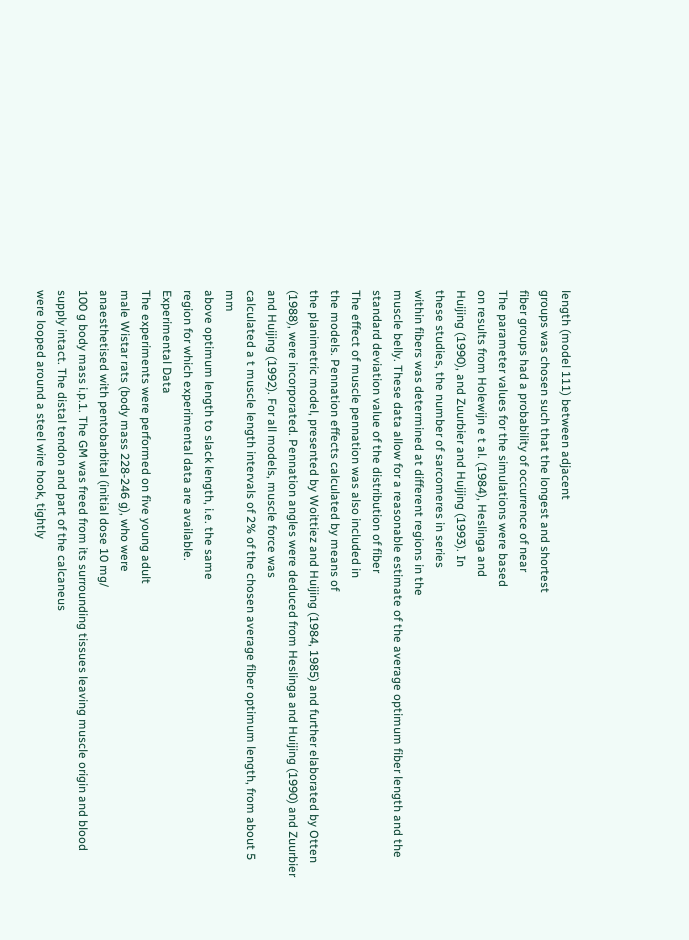length (model 111) between adjacent
groups was chosen such that the longest and shortest
fiber groups had a probability of occurrence of near
The parameter values for the simulations were based
on results from Holewijn e t al. (1984), Heslinga and
Huijing (1990), and Zuurbier and Huijing (1993). In
these studies, the number of sarcomeres in series
within fibers was determined at different regions in the
muscle belly. These data allow for a reasonable estimate of the average optimum fiber length and the standard deviation value of the distribution of fiber
The effect of muscle pennation was also included in
the models. Pennation effects calculated by means of
the planimetric model, presented by Woittiez and Huijing (1984, 1985) and further elaborated by Otten
(1988), were incorporated. Pennation angles were deduced from Heslinga and Huijing (1990) and Zuurbier
and Huijing (1992). For all models, muscle force was
calculated a t muscle length intervals of 2% of the chosen average fiber optimum length, from about 5 mm
above optimum length to slack length, i.e. the same
region for which experimental data are available.
Experimental Data
The experiments were performed on five young adult
male Wistar rats (body mass 228-246 g), who were
anaesthetised with pentobarbital (initial dose 10 mg/
100 g body mass i.p.1. The GM was freed from its surrounding tissues leaving muscle origin and blood supply intact. The distal tendon and part of the calcaneus
were looped around a steel wire hook, tightly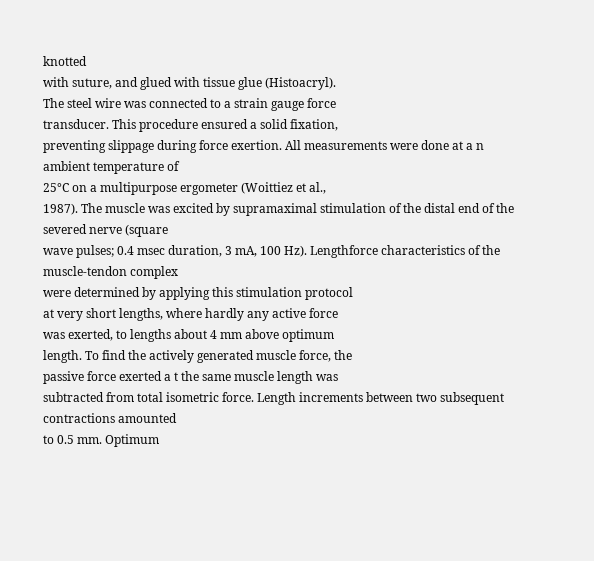knotted
with suture, and glued with tissue glue (Histoacryl).
The steel wire was connected to a strain gauge force
transducer. This procedure ensured a solid fixation,
preventing slippage during force exertion. All measurements were done at a n ambient temperature of
25°C on a multipurpose ergometer (Woittiez et al.,
1987). The muscle was excited by supramaximal stimulation of the distal end of the severed nerve (square
wave pulses; 0.4 msec duration, 3 mA, 100 Hz). Lengthforce characteristics of the muscle-tendon complex
were determined by applying this stimulation protocol
at very short lengths, where hardly any active force
was exerted, to lengths about 4 mm above optimum
length. To find the actively generated muscle force, the
passive force exerted a t the same muscle length was
subtracted from total isometric force. Length increments between two subsequent contractions amounted
to 0.5 mm. Optimum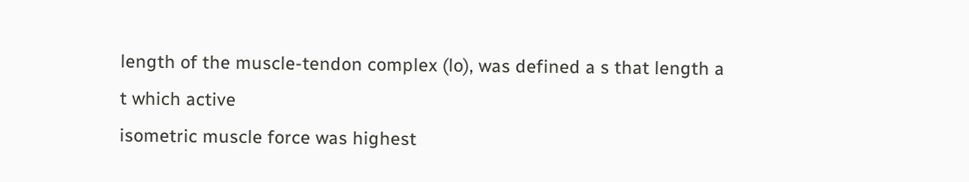length of the muscle-tendon complex (lo), was defined a s that length a t which active
isometric muscle force was highest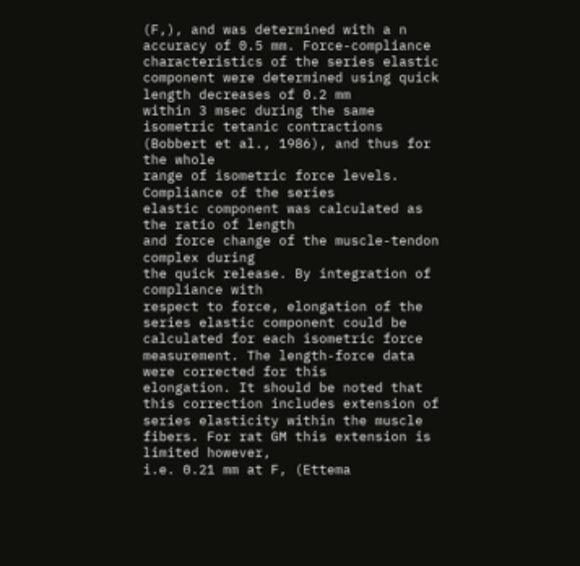(F,), and was determined with a n accuracy of 0.5 mm. Force-compliance
characteristics of the series elastic component were determined using quick length decreases of 0.2 mm
within 3 msec during the same isometric tetanic contractions (Bobbert et al., 1986), and thus for the whole
range of isometric force levels. Compliance of the series
elastic component was calculated as the ratio of length
and force change of the muscle-tendon complex during
the quick release. By integration of compliance with
respect to force, elongation of the series elastic component could be calculated for each isometric force measurement. The length-force data were corrected for this
elongation. It should be noted that this correction includes extension of series elasticity within the muscle
fibers. For rat GM this extension is limited however,
i.e. 0.21 mm at F, (Ettema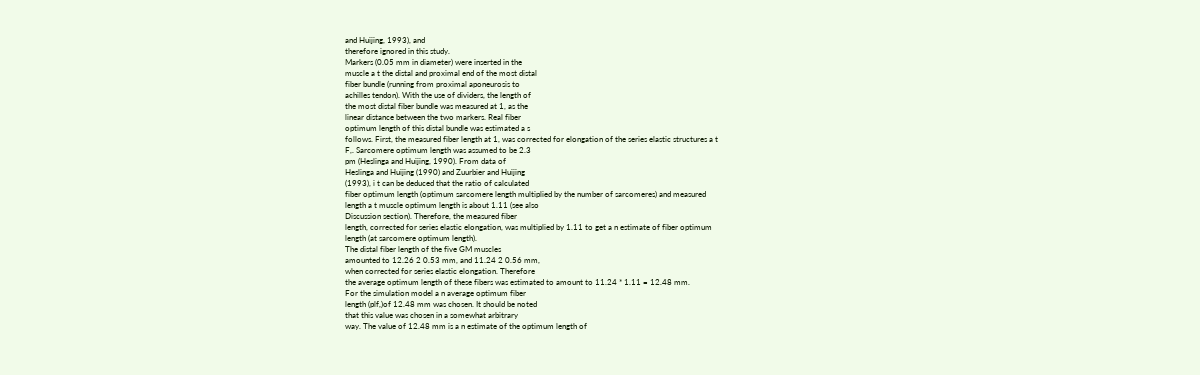and Huijing, 1993), and
therefore ignored in this study.
Markers (0.05 mm in diameter) were inserted in the
muscle a t the distal and proximal end of the most distal
fiber bundle (running from proximal aponeurosis to
achilles tendon). With the use of dividers, the length of
the most distal fiber bundle was measured at 1, as the
linear distance between the two markers. Real fiber
optimum length of this distal bundle was estimated a s
follows. First, the measured fiber length at 1, was corrected for elongation of the series elastic structures a t
F,. Sarcomere optimum length was assumed to be 2.3
pm (Heslinga and Huijing, 1990). From data of
Heslinga and Huijing (1990) and Zuurbier and Huijing
(1993), i t can be deduced that the ratio of calculated
fiber optimum length (optimum sarcomere length multiplied by the number of sarcomeres) and measured
length a t muscle optimum length is about 1.11 (see also
Discussion section). Therefore, the measured fiber
length, corrected for series elastic elongation, was multiplied by 1.11 to get a n estimate of fiber optimum
length (at sarcomere optimum length).
The distal fiber length of the five GM muscles
amounted to 12.26 2 0.53 mm, and 11.24 2 0.56 mm,
when corrected for series elastic elongation. Therefore
the average optimum length of these fibers was estimated to amount to 11.24 * 1.11 = 12.48 mm.
For the simulation model a n average optimum fiber
length (plf,)of 12.48 mm was chosen. It should be noted
that this value was chosen in a somewhat arbitrary
way. The value of 12.48 mm is a n estimate of the optimum length of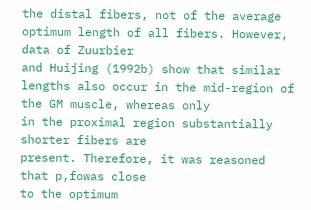the distal fibers, not of the average
optimum length of all fibers. However, data of Zuurbier
and Huijing (1992b) show that similar lengths also occur in the mid-region of the GM muscle, whereas only
in the proximal region substantially shorter fibers are
present. Therefore, it was reasoned that p,fowas close
to the optimum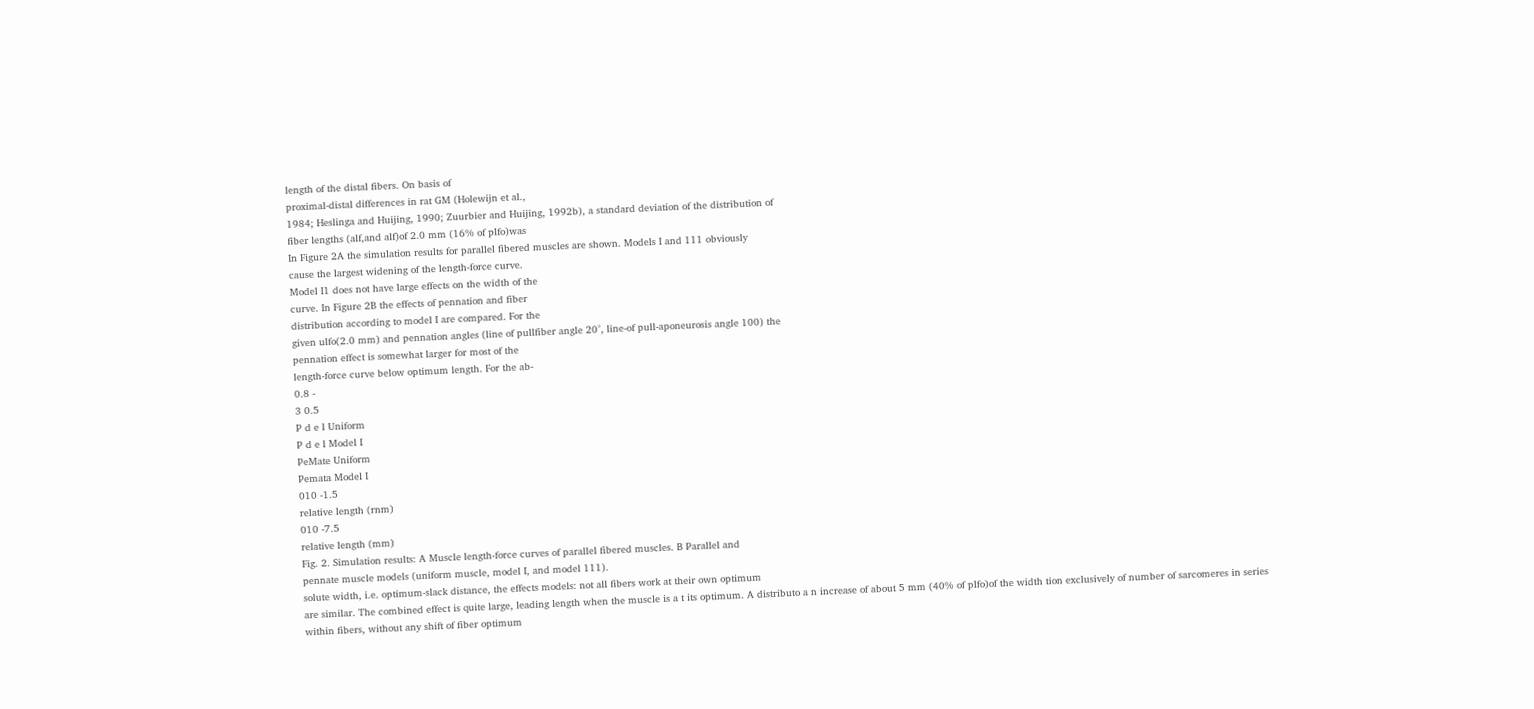length of the distal fibers. On basis of
proximal-distal differences in rat GM (Holewijn et al.,
1984; Heslinga and Huijing, 1990; Zuurbier and Huijing, 1992b), a standard deviation of the distribution of
fiber lengths (alf,and alf)of 2.0 mm (16% of plfo)was
In Figure 2A the simulation results for parallel fibered muscles are shown. Models I and 111 obviously
cause the largest widening of the length-force curve.
Model I1 does not have large effects on the width of the
curve. In Figure 2B the effects of pennation and fiber
distribution according to model I are compared. For the
given ulfo(2.0 mm) and pennation angles (line of pullfiber angle 20°, line-of pull-aponeurosis angle 100) the
pennation effect is somewhat larger for most of the
length-force curve below optimum length. For the ab-
0.8 -
3 0.5
P d e l Uniform
P d e l Model I
PeMate Uniform
Pemata Model I
010 -1.5
relative length (rnm)
010 -7.5
relative length (mm)
Fig. 2. Simulation results: A Muscle length-force curves of parallel fibered muscles. B Parallel and
pennate muscle models (uniform muscle, model I, and model 111).
solute width, i.e. optimum-slack distance, the effects models: not all fibers work at their own optimum
are similar. The combined effect is quite large, leading length when the muscle is a t its optimum. A distributo a n increase of about 5 mm (40% of plfo)of the width tion exclusively of number of sarcomeres in series
within fibers, without any shift of fiber optimum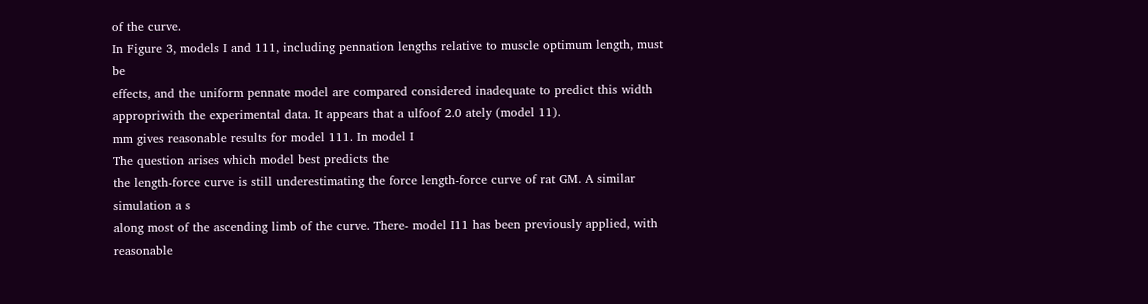of the curve.
In Figure 3, models I and 111, including pennation lengths relative to muscle optimum length, must be
effects, and the uniform pennate model are compared considered inadequate to predict this width appropriwith the experimental data. It appears that a ulfoof 2.0 ately (model 11).
mm gives reasonable results for model 111. In model I
The question arises which model best predicts the
the length-force curve is still underestimating the force length-force curve of rat GM. A similar simulation a s
along most of the ascending limb of the curve. There- model I11 has been previously applied, with reasonable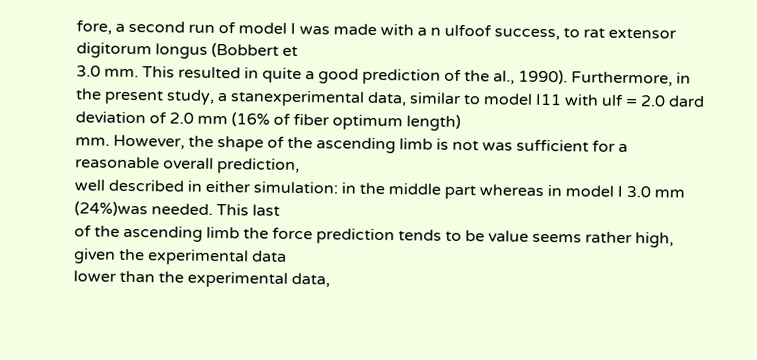fore, a second run of model I was made with a n ulfoof success, to rat extensor digitorum longus (Bobbert et
3.0 mm. This resulted in quite a good prediction of the al., 1990). Furthermore, in the present study, a stanexperimental data, similar to model I11 with ulf = 2.0 dard deviation of 2.0 mm (16% of fiber optimum length)
mm. However, the shape of the ascending limb is not was sufficient for a reasonable overall prediction,
well described in either simulation: in the middle part whereas in model I 3.0 mm (24%)was needed. This last
of the ascending limb the force prediction tends to be value seems rather high, given the experimental data
lower than the experimental data,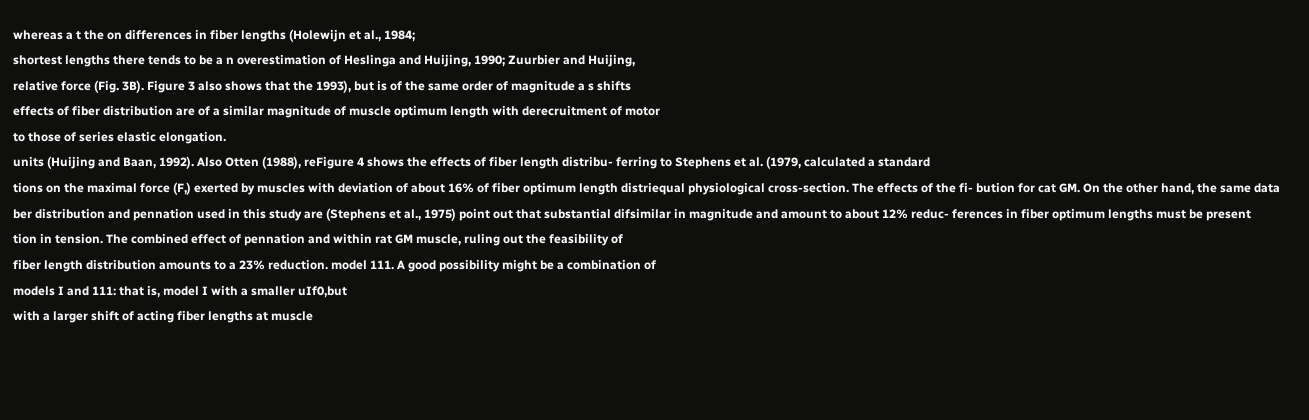whereas a t the on differences in fiber lengths (Holewijn et al., 1984;
shortest lengths there tends to be a n overestimation of Heslinga and Huijing, 1990; Zuurbier and Huijing,
relative force (Fig. 3B). Figure 3 also shows that the 1993), but is of the same order of magnitude a s shifts
effects of fiber distribution are of a similar magnitude of muscle optimum length with derecruitment of motor
to those of series elastic elongation.
units (Huijing and Baan, 1992). Also Otten (1988), reFigure 4 shows the effects of fiber length distribu- ferring to Stephens et al. (1979, calculated a standard
tions on the maximal force (F,) exerted by muscles with deviation of about 16% of fiber optimum length distriequal physiological cross-section. The effects of the fi- bution for cat GM. On the other hand, the same data
ber distribution and pennation used in this study are (Stephens et al., 1975) point out that substantial difsimilar in magnitude and amount to about 12% reduc- ferences in fiber optimum lengths must be present
tion in tension. The combined effect of pennation and within rat GM muscle, ruling out the feasibility of
fiber length distribution amounts to a 23% reduction. model 111. A good possibility might be a combination of
models I and 111: that is, model I with a smaller uIf0,but
with a larger shift of acting fiber lengths at muscle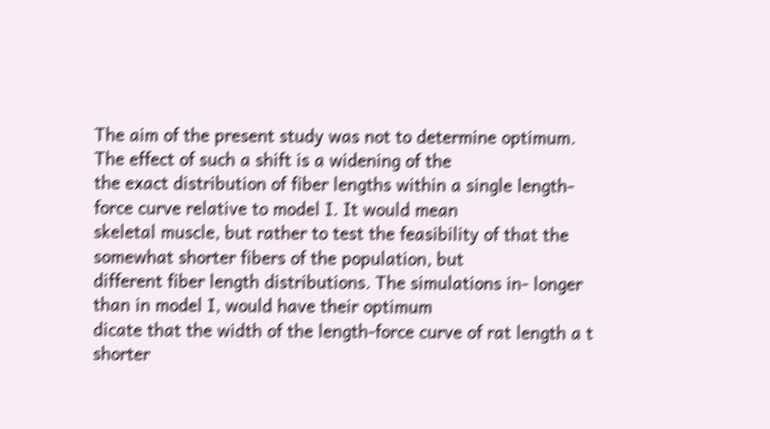The aim of the present study was not to determine optimum. The effect of such a shift is a widening of the
the exact distribution of fiber lengths within a single length-force curve relative to model I. It would mean
skeletal muscle, but rather to test the feasibility of that the somewhat shorter fibers of the population, but
different fiber length distributions. The simulations in- longer than in model I, would have their optimum
dicate that the width of the length-force curve of rat length a t shorter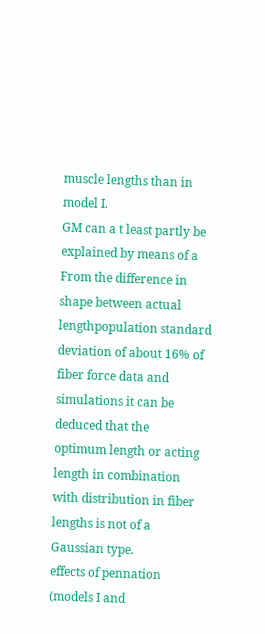muscle lengths than in model I.
GM can a t least partly be explained by means of a
From the difference in shape between actual lengthpopulation standard deviation of about 16% of fiber force data and simulations it can be deduced that the
optimum length or acting length in combination with distribution in fiber lengths is not of a Gaussian type.
effects of pennation (models I and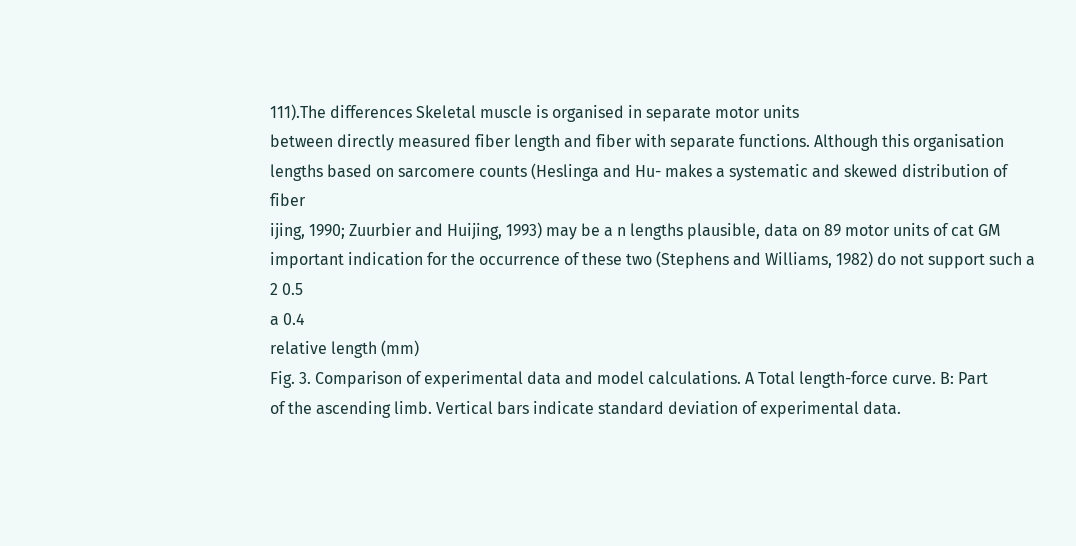111).The differences Skeletal muscle is organised in separate motor units
between directly measured fiber length and fiber with separate functions. Although this organisation
lengths based on sarcomere counts (Heslinga and Hu- makes a systematic and skewed distribution of fiber
ijing, 1990; Zuurbier and Huijing, 1993) may be a n lengths plausible, data on 89 motor units of cat GM
important indication for the occurrence of these two (Stephens and Williams, 1982) do not support such a
2 0.5
a 0.4
relative length (mm)
Fig. 3. Comparison of experimental data and model calculations. A Total length-force curve. B: Part
of the ascending limb. Vertical bars indicate standard deviation of experimental data.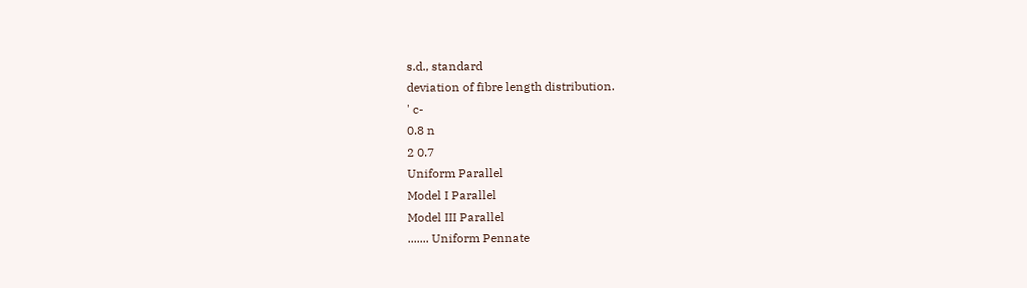s.d., standard
deviation of fibre length distribution.
' c-
0.8 n
2 0.7
Uniform Parallel
Model I Parallel
Model III Parallel
....... Uniform Pennate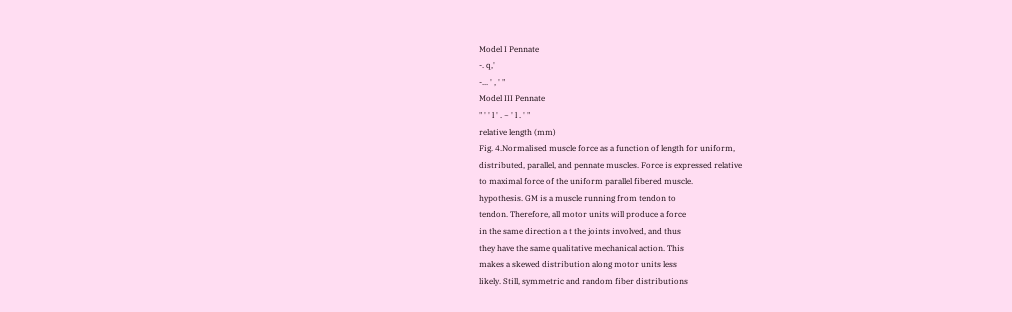Model I Pennate
-. q,'
-... ' , ' "
Model III Pennate
" ' ' l ' . ~ ' l . ' "
relative length (mm)
Fig. 4.Normalised muscle force as a function of length for uniform,
distributed, parallel, and pennate muscles. Force is expressed relative
to maximal force of the uniform parallel fibered muscle.
hypothesis. GM is a muscle running from tendon to
tendon. Therefore, all motor units will produce a force
in the same direction a t the joints involved, and thus
they have the same qualitative mechanical action. This
makes a skewed distribution along motor units less
likely. Still, symmetric and random fiber distributions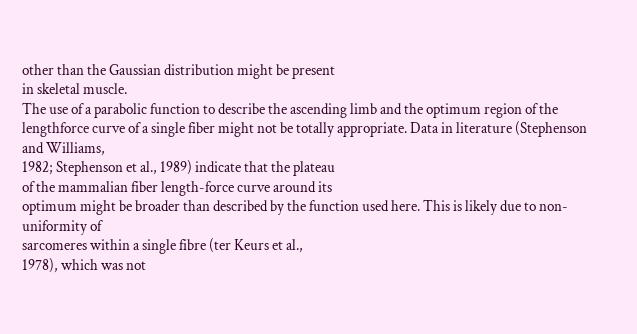other than the Gaussian distribution might be present
in skeletal muscle.
The use of a parabolic function to describe the ascending limb and the optimum region of the lengthforce curve of a single fiber might not be totally appropriate. Data in literature (Stephenson and Williams,
1982; Stephenson et al., 1989) indicate that the plateau
of the mammalian fiber length-force curve around its
optimum might be broader than described by the function used here. This is likely due to non-uniformity of
sarcomeres within a single fibre (ter Keurs et al.,
1978), which was not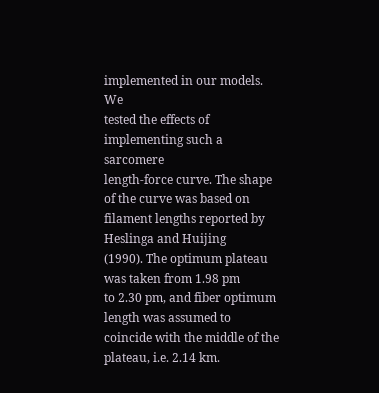implemented in our models. We
tested the effects of implementing such a sarcomere
length-force curve. The shape of the curve was based on
filament lengths reported by Heslinga and Huijing
(1990). The optimum plateau was taken from 1.98 pm
to 2.30 pm, and fiber optimum length was assumed to
coincide with the middle of the plateau, i.e. 2.14 km.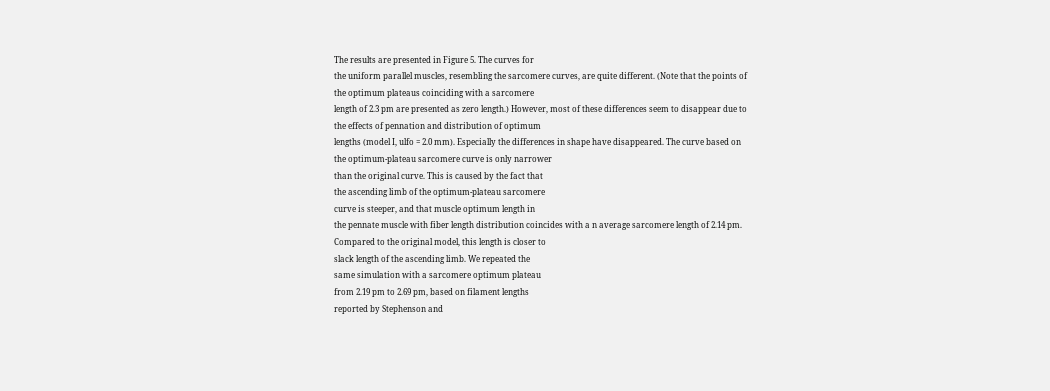The results are presented in Figure 5. The curves for
the uniform parallel muscles, resembling the sarcomere curves, are quite different. (Note that the points of
the optimum plateaus coinciding with a sarcomere
length of 2.3 pm are presented as zero length.) However, most of these differences seem to disappear due to
the effects of pennation and distribution of optimum
lengths (model I, ulfo = 2.0 mm). Especially the differences in shape have disappeared. The curve based on
the optimum-plateau sarcomere curve is only narrower
than the original curve. This is caused by the fact that
the ascending limb of the optimum-plateau sarcomere
curve is steeper, and that muscle optimum length in
the pennate muscle with fiber length distribution coincides with a n average sarcomere length of 2.14 pm.
Compared to the original model, this length is closer to
slack length of the ascending limb. We repeated the
same simulation with a sarcomere optimum plateau
from 2.19 pm to 2.69 pm, based on filament lengths
reported by Stephenson and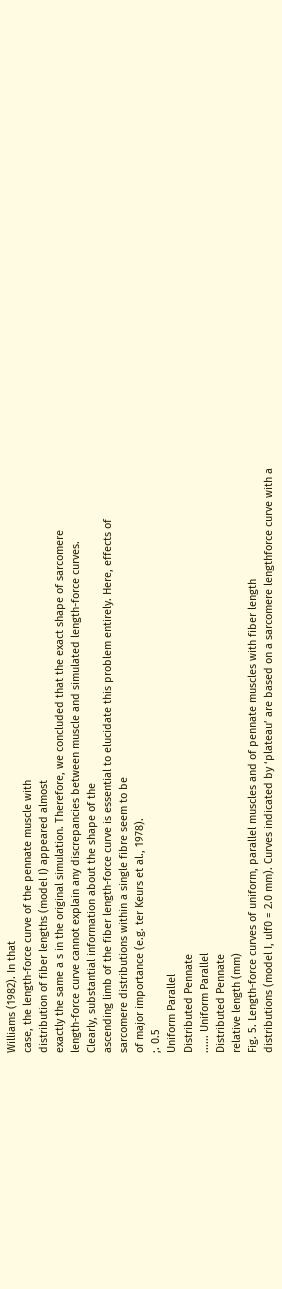Williams (1982). In that
case, the length-force curve of the pennate muscle with
distribution of fiber lengths (model I) appeared almost
exactly the same a s in the original simulation. Therefore, we concluded that the exact shape of sarcomere
length-force curve cannot explain any discrepancies between muscle and simulated length-force curves.
Clearly, substantial information about the shape of the
ascending limb of the fiber length-force curve is essential to elucidate this problem entirely. Here, effects of
sarcomere distributions within a single fibre seem to be
of major importance (e.g. ter Keurs et al., 1978).
;. 0.5
Uniform Parallel
Distributed Pennate
...... Uniform Parallel
Distributed Pennate
relative length (mm)
Fig. 5. Length-force curves of uniform, parallel muscles and of pennate muscles with fiber length
distributions (model I, ulf0 = 2.0 mm). Curves indicated by ‘plateau’ are based on a sarcomere lengthforce curve with a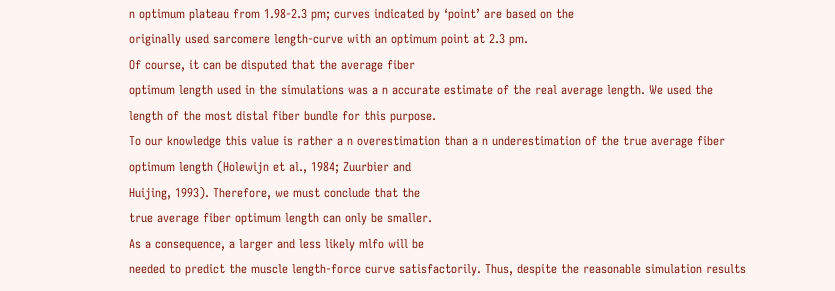n optimum plateau from 1.98-2.3 pm; curves indicated by ‘point’ are based on the
originally used sarcomere length-curve with an optimum point at 2.3 pm.
Of course, it can be disputed that the average fiber
optimum length used in the simulations was a n accurate estimate of the real average length. We used the
length of the most distal fiber bundle for this purpose.
To our knowledge this value is rather a n overestimation than a n underestimation of the true average fiber
optimum length (Holewijn et al., 1984; Zuurbier and
Huijing, 1993). Therefore, we must conclude that the
true average fiber optimum length can only be smaller.
As a consequence, a larger and less likely mlfo will be
needed to predict the muscle length-force curve satisfactorily. Thus, despite the reasonable simulation results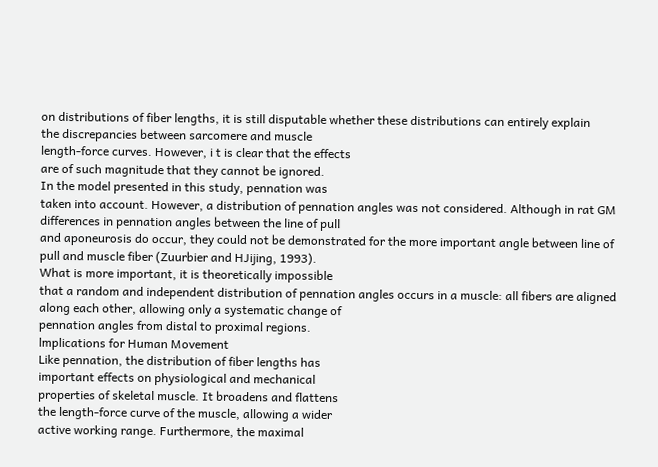on distributions of fiber lengths, it is still disputable whether these distributions can entirely explain
the discrepancies between sarcomere and muscle
length-force curves. However, i t is clear that the effects
are of such magnitude that they cannot be ignored.
In the model presented in this study, pennation was
taken into account. However, a distribution of pennation angles was not considered. Although in rat GM
differences in pennation angles between the line of pull
and aponeurosis do occur, they could not be demonstrated for the more important angle between line of
pull and muscle fiber (Zuurbier and HJijing, 1993).
What is more important, it is theoretically impossible
that a random and independent distribution of pennation angles occurs in a muscle: all fibers are aligned
along each other, allowing only a systematic change of
pennation angles from distal to proximal regions.
lmplications for Human Movement
Like pennation, the distribution of fiber lengths has
important effects on physiological and mechanical
properties of skeletal muscle. It broadens and flattens
the length-force curve of the muscle, allowing a wider
active working range. Furthermore, the maximal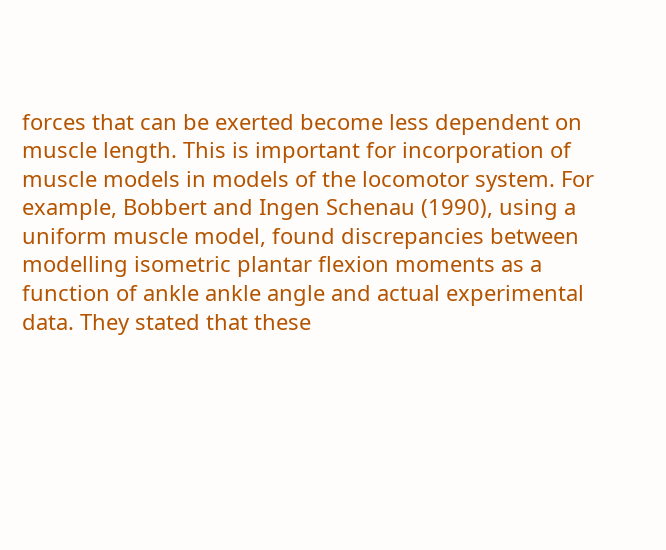forces that can be exerted become less dependent on
muscle length. This is important for incorporation of
muscle models in models of the locomotor system. For
example, Bobbert and Ingen Schenau (1990), using a
uniform muscle model, found discrepancies between
modelling isometric plantar flexion moments as a function of ankle ankle angle and actual experimental
data. They stated that these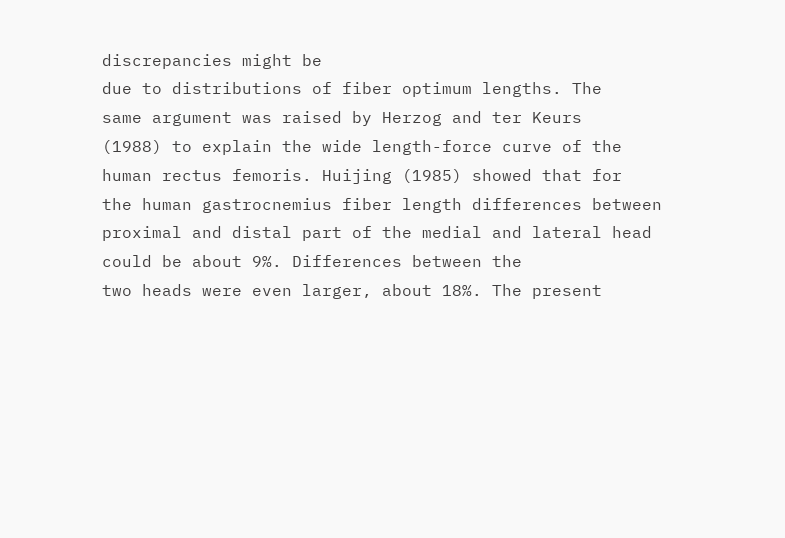discrepancies might be
due to distributions of fiber optimum lengths. The
same argument was raised by Herzog and ter Keurs
(1988) to explain the wide length-force curve of the
human rectus femoris. Huijing (1985) showed that for
the human gastrocnemius fiber length differences between proximal and distal part of the medial and lateral head could be about 9%. Differences between the
two heads were even larger, about 18%. The present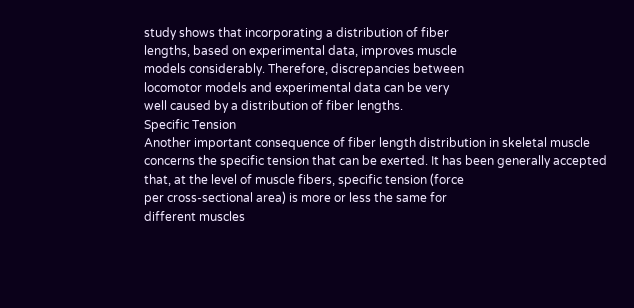study shows that incorporating a distribution of fiber
lengths, based on experimental data, improves muscle
models considerably. Therefore, discrepancies between
locomotor models and experimental data can be very
well caused by a distribution of fiber lengths.
Specific Tension
Another important consequence of fiber length distribution in skeletal muscle concerns the specific tension that can be exerted. It has been generally accepted
that, at the level of muscle fibers, specific tension (force
per cross-sectional area) is more or less the same for
different muscles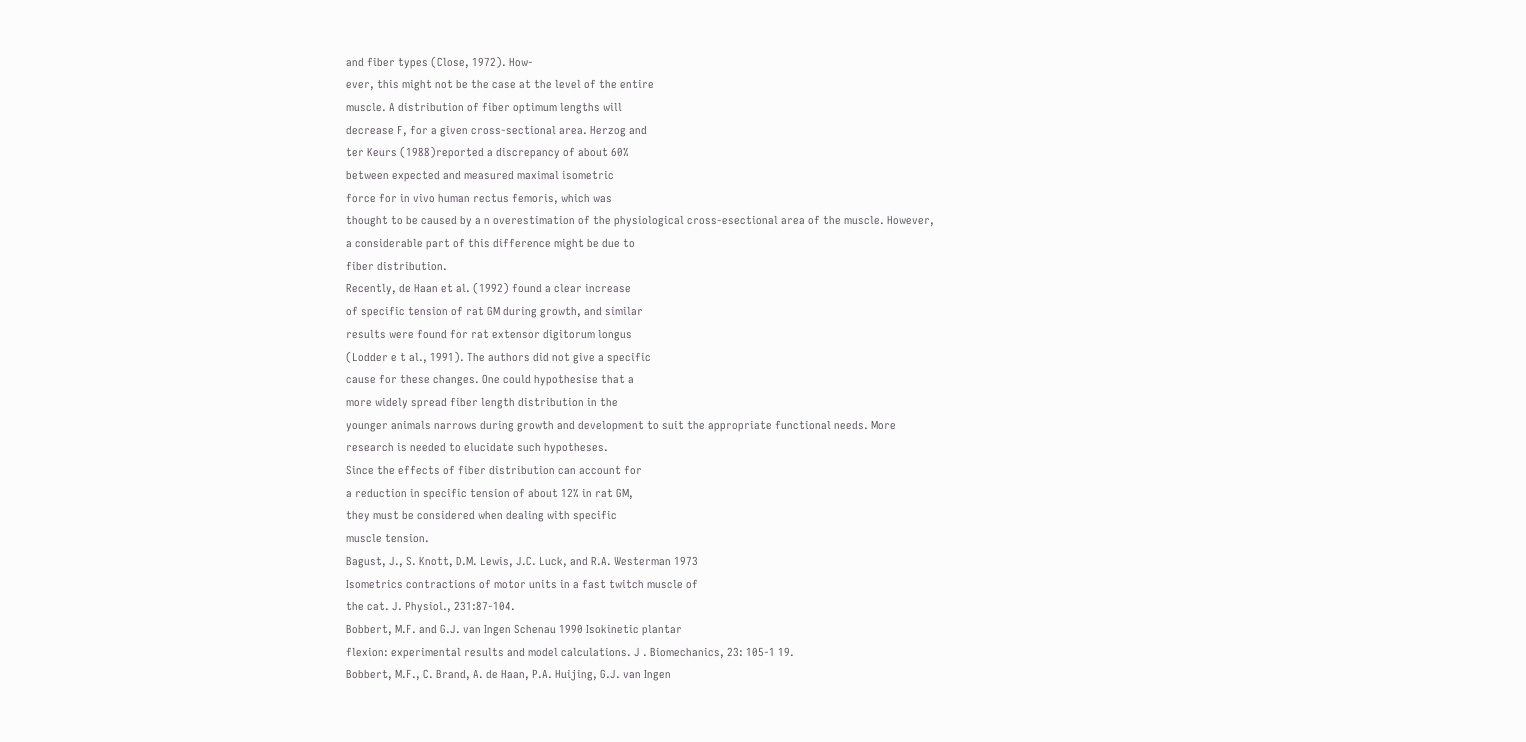and fiber types (Close, 1972). How-
ever, this might not be the case at the level of the entire
muscle. A distribution of fiber optimum lengths will
decrease F, for a given cross-sectional area. Herzog and
ter Keurs (1988)reported a discrepancy of about 60%
between expected and measured maximal isometric
force for in vivo human rectus femoris, which was
thought to be caused by a n overestimation of the physiological cross-esectional area of the muscle. However,
a considerable part of this difference might be due to
fiber distribution.
Recently, de Haan et al. (1992) found a clear increase
of specific tension of rat GM during growth, and similar
results were found for rat extensor digitorum longus
(Lodder e t al., 1991). The authors did not give a specific
cause for these changes. One could hypothesise that a
more widely spread fiber length distribution in the
younger animals narrows during growth and development to suit the appropriate functional needs. More
research is needed to elucidate such hypotheses.
Since the effects of fiber distribution can account for
a reduction in specific tension of about 12% in rat GM,
they must be considered when dealing with specific
muscle tension.
Bagust, J., S. Knott, D.M. Lewis, J.C. Luck, and R.A. Westerman 1973
Isometrics contractions of motor units in a fast twitch muscle of
the cat. J. Physiol., 231:87-104.
Bobbert, M.F. and G.J. van Ingen Schenau 1990 Isokinetic plantar
flexion: experimental results and model calculations. J . Biomechanics, 23: 105-1 19.
Bobbert, M.F., C. Brand, A. de Haan, P.A. Huijing, G.J. van Ingen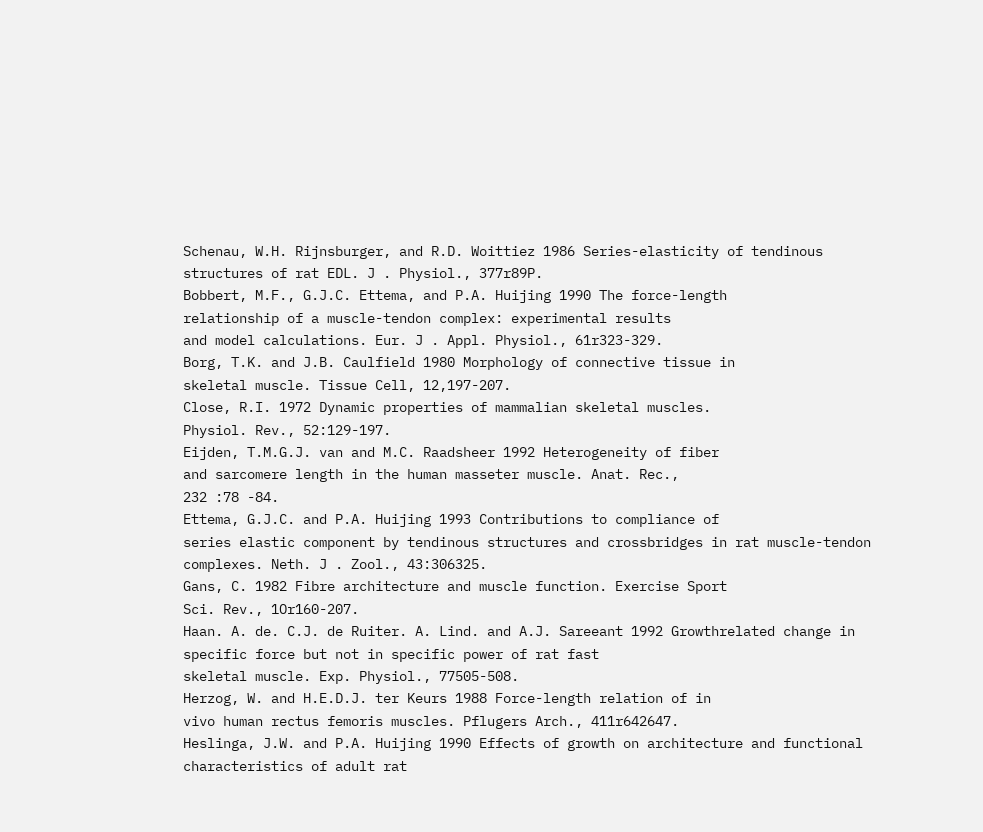Schenau, W.H. Rijnsburger, and R.D. Woittiez 1986 Series-elasticity of tendinous structures of rat EDL. J . Physiol., 377r89P.
Bobbert, M.F., G.J.C. Ettema, and P.A. Huijing 1990 The force-length
relationship of a muscle-tendon complex: experimental results
and model calculations. Eur. J . Appl. Physiol., 61r323-329.
Borg, T.K. and J.B. Caulfield 1980 Morphology of connective tissue in
skeletal muscle. Tissue Cell, 12,197-207.
Close, R.I. 1972 Dynamic properties of mammalian skeletal muscles.
Physiol. Rev., 52:129-197.
Eijden, T.M.G.J. van and M.C. Raadsheer 1992 Heterogeneity of fiber
and sarcomere length in the human masseter muscle. Anat. Rec.,
232 :78 -84.
Ettema, G.J.C. and P.A. Huijing 1993 Contributions to compliance of
series elastic component by tendinous structures and crossbridges in rat muscle-tendon complexes. Neth. J . Zool., 43:306325.
Gans, C. 1982 Fibre architecture and muscle function. Exercise Sport
Sci. Rev., 1Or160-207.
Haan. A. de. C.J. de Ruiter. A. Lind. and A.J. Sareeant 1992 Growthrelated change in specific force but not in specific power of rat fast
skeletal muscle. Exp. Physiol., 77505-508.
Herzog, W. and H.E.D.J. ter Keurs 1988 Force-length relation of in
vivo human rectus femoris muscles. Pflugers Arch., 411r642647.
Heslinga, J.W. and P.A. Huijing 1990 Effects of growth on architecture and functional characteristics of adult rat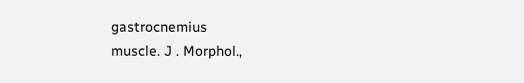gastrocnemius
muscle. J . Morphol.,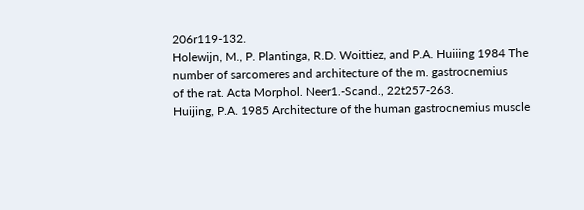206r119-132.
Holewijn, M., P. Plantinga, R.D. Woittiez, and P.A. Huiiing 1984 The
number of sarcomeres and architecture of the m. gastrocnemius
of the rat. Acta Morphol. Neer1.-Scand., 22t257-263.
Huijing, P.A. 1985 Architecture of the human gastrocnemius muscle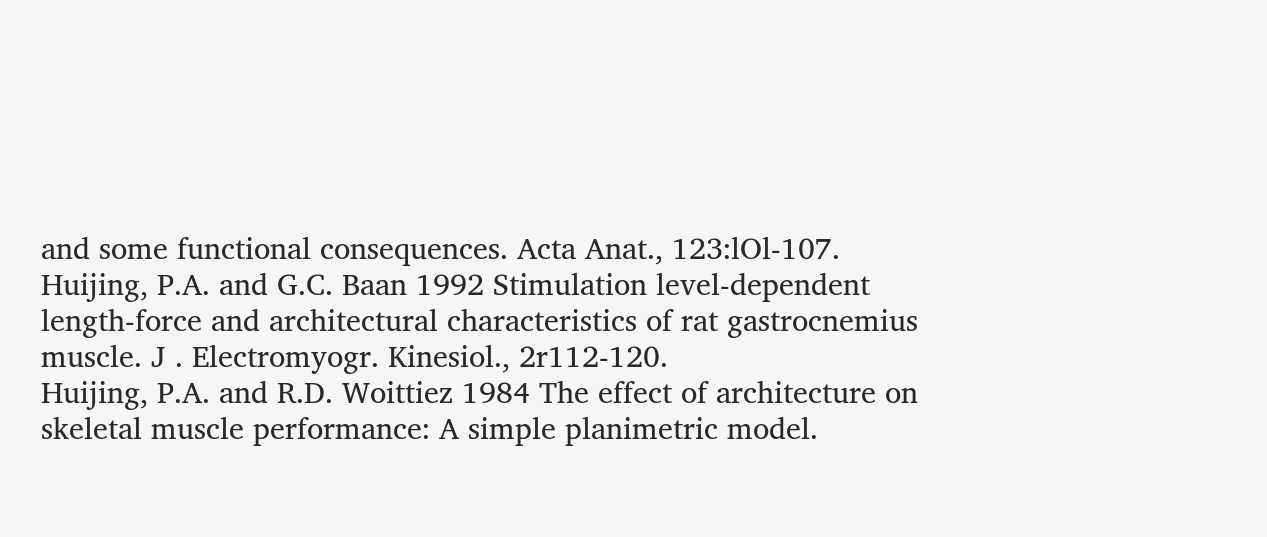and some functional consequences. Acta Anat., 123:lOl-107.
Huijing, P.A. and G.C. Baan 1992 Stimulation level-dependent
length-force and architectural characteristics of rat gastrocnemius muscle. J . Electromyogr. Kinesiol., 2r112-120.
Huijing, P.A. and R.D. Woittiez 1984 The effect of architecture on
skeletal muscle performance: A simple planimetric model.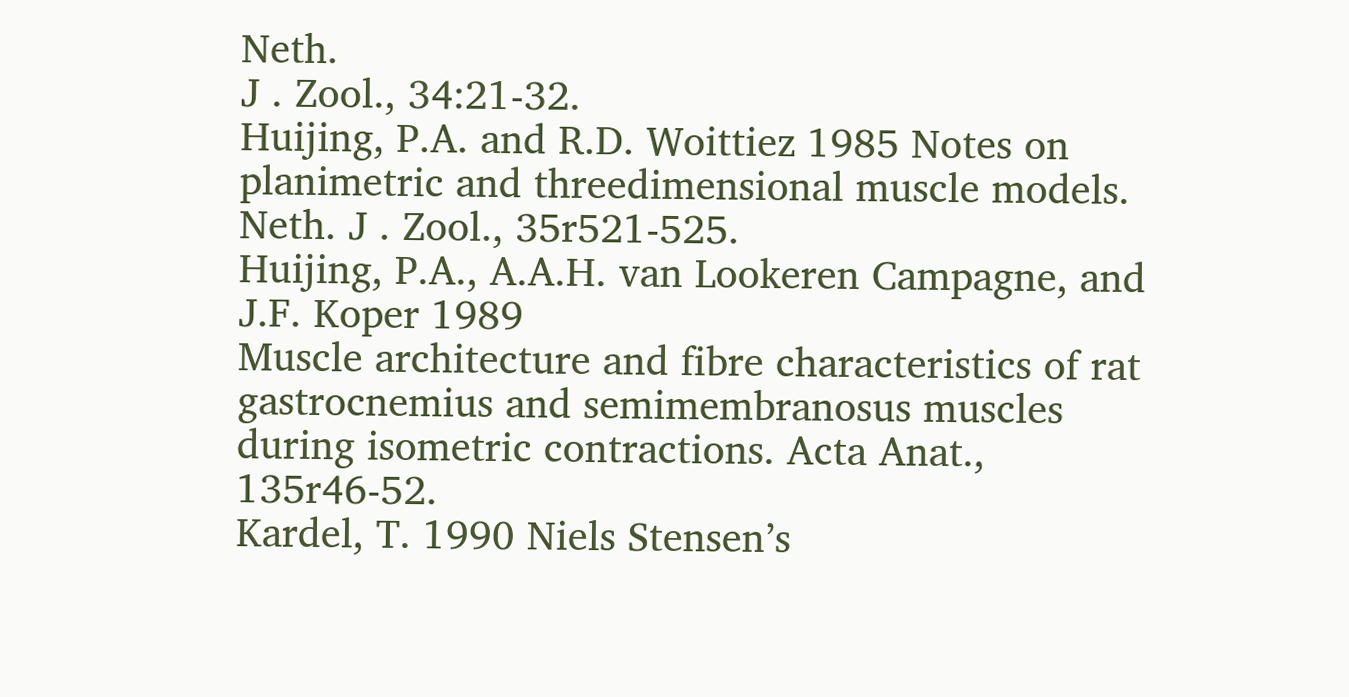Neth.
J . Zool., 34:21-32.
Huijing, P.A. and R.D. Woittiez 1985 Notes on planimetric and threedimensional muscle models. Neth. J . Zool., 35r521-525.
Huijing, P.A., A.A.H. van Lookeren Campagne, and J.F. Koper 1989
Muscle architecture and fibre characteristics of rat gastrocnemius and semimembranosus muscles during isometric contractions. Acta Anat., 135r46-52.
Kardel, T. 1990 Niels Stensen’s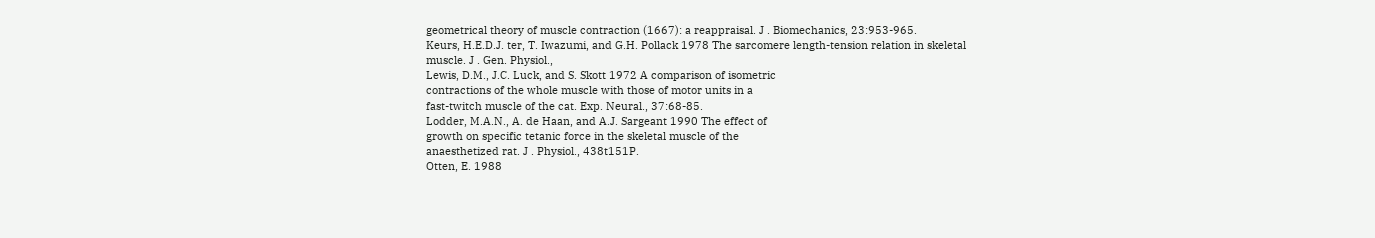geometrical theory of muscle contraction (1667): a reappraisal. J . Biomechanics, 23:953-965.
Keurs, H.E.D.J. ter, T. Iwazumi, and G.H. Pollack 1978 The sarcomere length-tension relation in skeletal muscle. J . Gen. Physiol.,
Lewis, D.M., J.C. Luck, and S. Skott 1972 A comparison of isometric
contractions of the whole muscle with those of motor units in a
fast-twitch muscle of the cat. Exp. Neural., 37:68-85.
Lodder, M.A.N., A. de Haan, and A.J. Sargeant 1990 The effect of
growth on specific tetanic force in the skeletal muscle of the
anaesthetized rat. J . Physiol., 438t151P.
Otten, E. 1988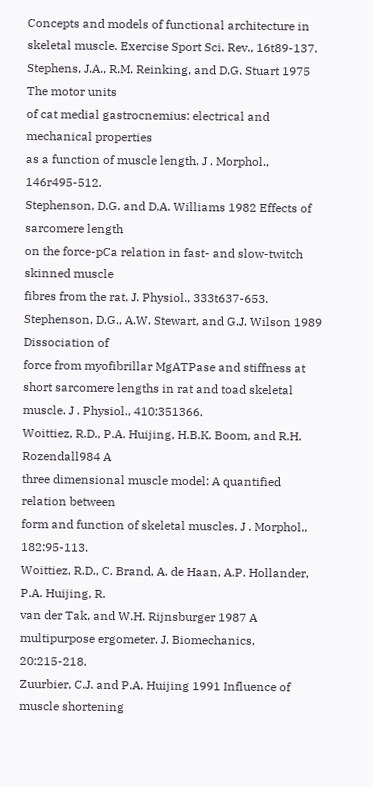Concepts and models of functional architecture in skeletal muscle. Exercise Sport Sci. Rev., 16t89-137.
Stephens, J.A., R.M. Reinking, and D.G. Stuart 1975 The motor units
of cat medial gastrocnemius: electrical and mechanical properties
as a function of muscle length. J . Morphol., 146r495-512.
Stephenson, D.G. and D.A. Williams 1982 Effects of sarcomere length
on the force-pCa relation in fast- and slow-twitch skinned muscle
fibres from the rat. J. Physiol., 333t637-653.
Stephenson, D.G., A.W. Stewart, and G.J. Wilson 1989 Dissociation of
force from myofibrillar MgATPase and stiffness at short sarcomere lengths in rat and toad skeletal muscle. J . Physiol., 410:351366.
Woittiez, R.D., P.A. Huijing, H.B.K. Boom, and R.H. Rozendall984 A
three dimensional muscle model: A quantified relation between
form and function of skeletal muscles. J . Morphol., 182:95-113.
Woittiez, R.D., C. Brand, A. de Haan, A.P. Hollander, P.A. Huijing, R.
van der Tak, and W.H. Rijnsburger 1987 A multipurpose ergometer. J. Biomechanics, 20:215-218.
Zuurbier, C.J. and P.A. Huijing 1991 Influence of muscle shortening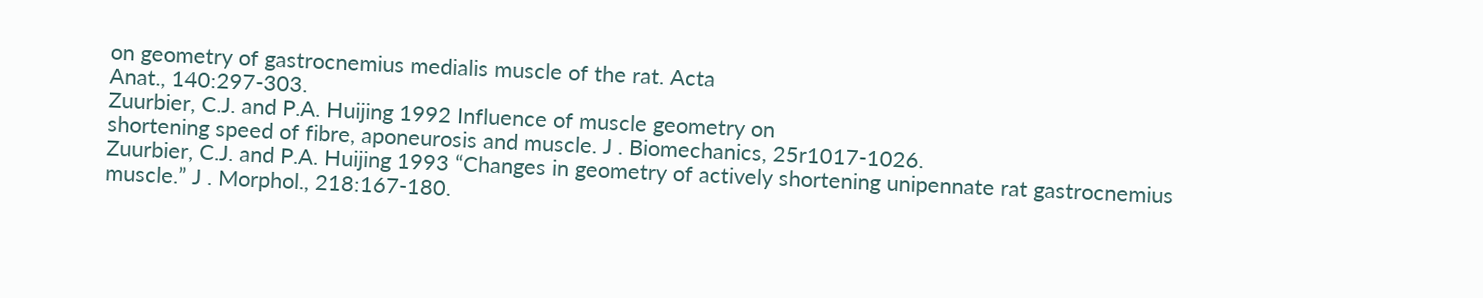on geometry of gastrocnemius medialis muscle of the rat. Acta
Anat., 140:297-303.
Zuurbier, C.J. and P.A. Huijing 1992 Influence of muscle geometry on
shortening speed of fibre, aponeurosis and muscle. J . Biomechanics, 25r1017-1026.
Zuurbier, C.J. and P.A. Huijing 1993 “Changes in geometry of actively shortening unipennate rat gastrocnemius muscle.” J . Morphol., 218:167-180.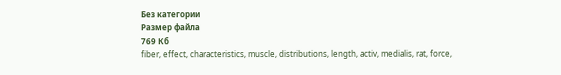Без категории
Размер файла
769 Кб
fiber, effect, characteristics, muscle, distributions, length, activ, medialis, rat, force,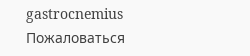gastrocnemius
Пожаловаться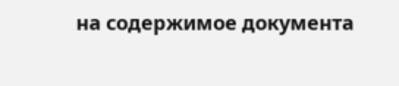на содержимое документа